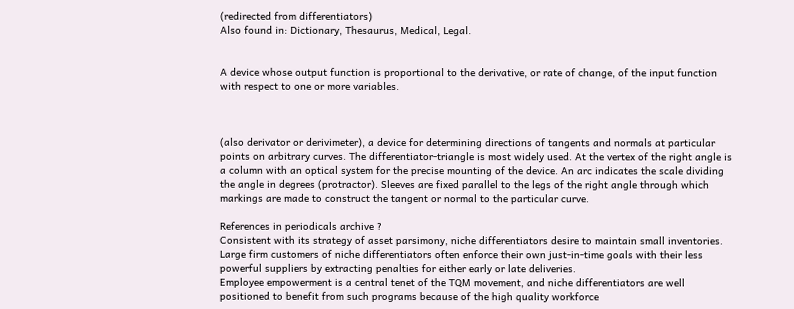(redirected from differentiators)
Also found in: Dictionary, Thesaurus, Medical, Legal.


A device whose output function is proportional to the derivative, or rate of change, of the input function with respect to one or more variables.



(also derivator or derivimeter), a device for determining directions of tangents and normals at particular points on arbitrary curves. The differentiator-triangle is most widely used. At the vertex of the right angle is a column with an optical system for the precise mounting of the device. An arc indicates the scale dividing the angle in degrees (protractor). Sleeves are fixed parallel to the legs of the right angle through which markings are made to construct the tangent or normal to the particular curve.

References in periodicals archive ?
Consistent with its strategy of asset parsimony, niche differentiators desire to maintain small inventories.
Large firm customers of niche differentiators often enforce their own just-in-time goals with their less powerful suppliers by extracting penalties for either early or late deliveries.
Employee empowerment is a central tenet of the TQM movement, and niche differentiators are well positioned to benefit from such programs because of the high quality workforce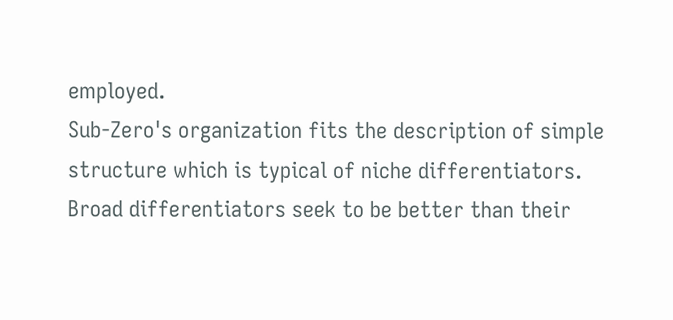employed.
Sub-Zero's organization fits the description of simple structure which is typical of niche differentiators.
Broad differentiators seek to be better than their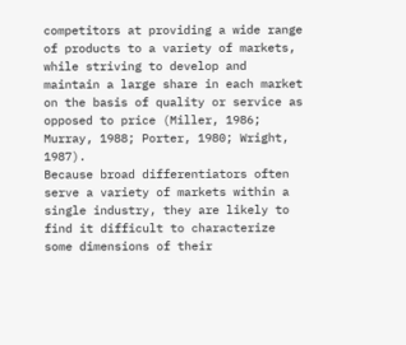competitors at providing a wide range of products to a variety of markets, while striving to develop and maintain a large share in each market on the basis of quality or service as opposed to price (Miller, 1986; Murray, 1988; Porter, 1980; Wright, 1987).
Because broad differentiators often serve a variety of markets within a single industry, they are likely to find it difficult to characterize some dimensions of their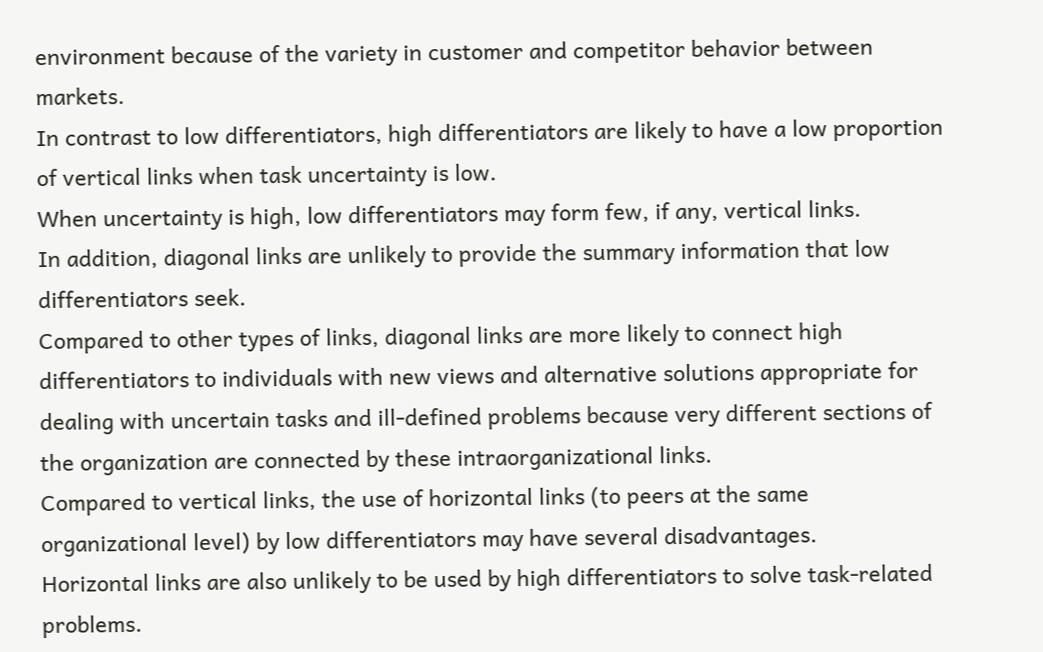environment because of the variety in customer and competitor behavior between markets.
In contrast to low differentiators, high differentiators are likely to have a low proportion of vertical links when task uncertainty is low.
When uncertainty is high, low differentiators may form few, if any, vertical links.
In addition, diagonal links are unlikely to provide the summary information that low differentiators seek.
Compared to other types of links, diagonal links are more likely to connect high differentiators to individuals with new views and alternative solutions appropriate for dealing with uncertain tasks and ill-defined problems because very different sections of the organization are connected by these intraorganizational links.
Compared to vertical links, the use of horizontal links (to peers at the same organizational level) by low differentiators may have several disadvantages.
Horizontal links are also unlikely to be used by high differentiators to solve task-related problems.